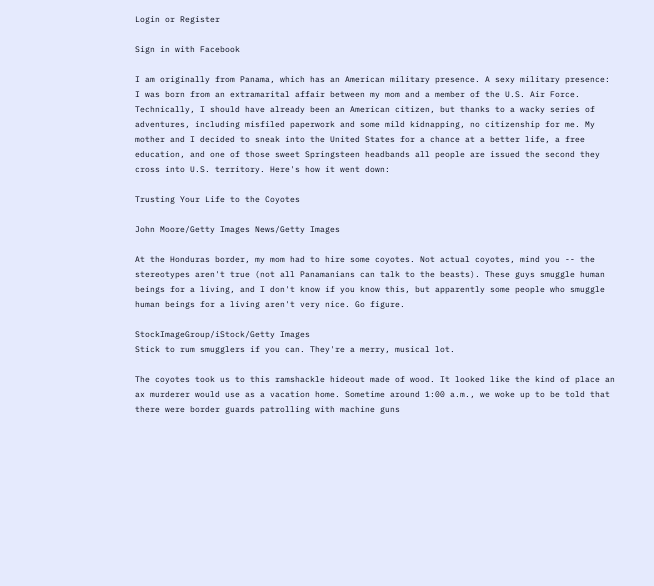Login or Register

Sign in with Facebook

I am originally from Panama, which has an American military presence. A sexy military presence: I was born from an extramarital affair between my mom and a member of the U.S. Air Force. Technically, I should have already been an American citizen, but thanks to a wacky series of adventures, including misfiled paperwork and some mild kidnapping, no citizenship for me. My mother and I decided to sneak into the United States for a chance at a better life, a free education, and one of those sweet Springsteen headbands all people are issued the second they cross into U.S. territory. Here's how it went down:

Trusting Your Life to the Coyotes

John Moore/Getty Images News/Getty Images

At the Honduras border, my mom had to hire some coyotes. Not actual coyotes, mind you -- the stereotypes aren't true (not all Panamanians can talk to the beasts). These guys smuggle human beings for a living, and I don't know if you know this, but apparently some people who smuggle human beings for a living aren't very nice. Go figure.

StockImageGroup/iStock/Getty Images
Stick to rum smugglers if you can. They're a merry, musical lot.

The coyotes took us to this ramshackle hideout made of wood. It looked like the kind of place an ax murderer would use as a vacation home. Sometime around 1:00 a.m., we woke up to be told that there were border guards patrolling with machine guns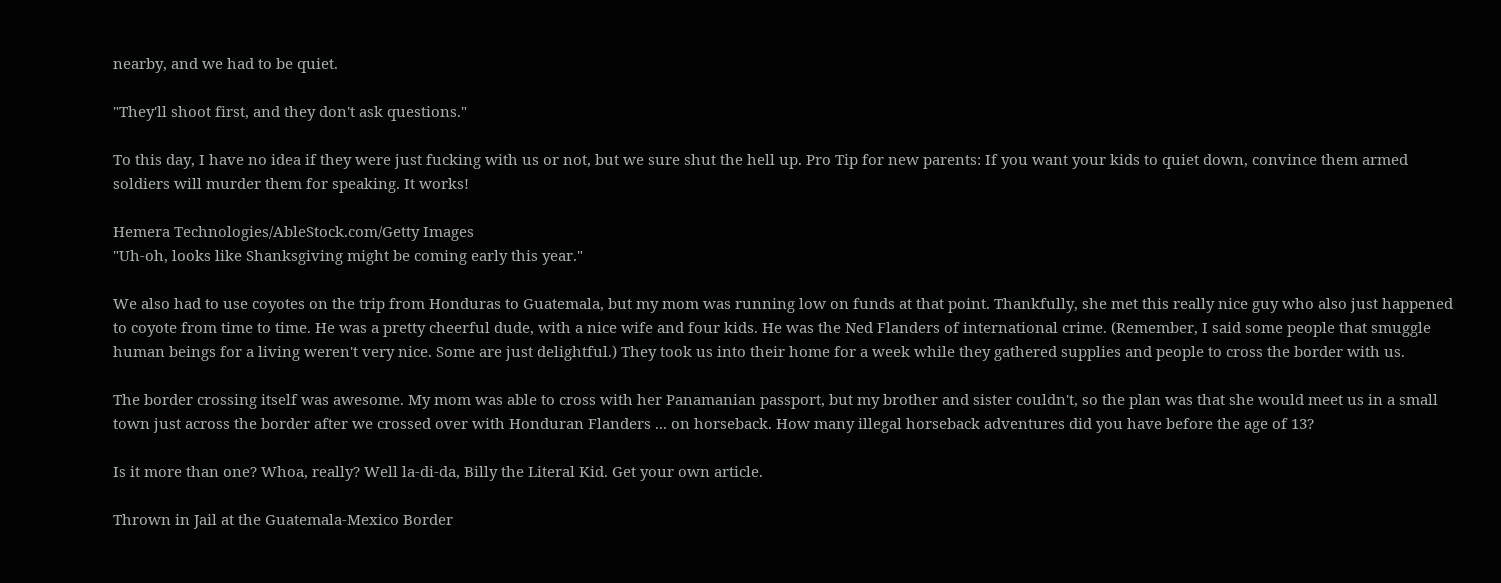nearby, and we had to be quiet.

"They'll shoot first, and they don't ask questions."

To this day, I have no idea if they were just fucking with us or not, but we sure shut the hell up. Pro Tip for new parents: If you want your kids to quiet down, convince them armed soldiers will murder them for speaking. It works!

Hemera Technologies/AbleStock.com/Getty Images
"Uh-oh, looks like Shanksgiving might be coming early this year."

We also had to use coyotes on the trip from Honduras to Guatemala, but my mom was running low on funds at that point. Thankfully, she met this really nice guy who also just happened to coyote from time to time. He was a pretty cheerful dude, with a nice wife and four kids. He was the Ned Flanders of international crime. (Remember, I said some people that smuggle human beings for a living weren't very nice. Some are just delightful.) They took us into their home for a week while they gathered supplies and people to cross the border with us.

The border crossing itself was awesome. My mom was able to cross with her Panamanian passport, but my brother and sister couldn't, so the plan was that she would meet us in a small town just across the border after we crossed over with Honduran Flanders ... on horseback. How many illegal horseback adventures did you have before the age of 13?

Is it more than one? Whoa, really? Well la-di-da, Billy the Literal Kid. Get your own article.

Thrown in Jail at the Guatemala-Mexico Border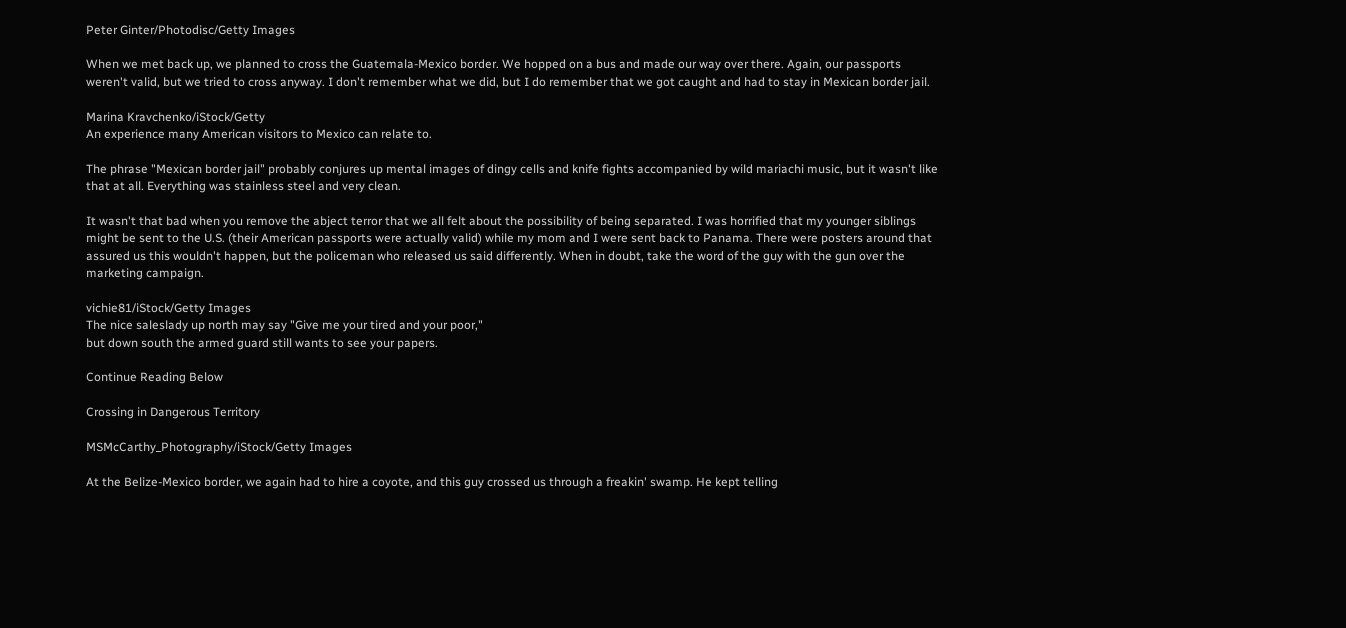Peter Ginter/Photodisc/Getty Images

When we met back up, we planned to cross the Guatemala-Mexico border. We hopped on a bus and made our way over there. Again, our passports weren't valid, but we tried to cross anyway. I don't remember what we did, but I do remember that we got caught and had to stay in Mexican border jail.

Marina Kravchenko/iStock/Getty
An experience many American visitors to Mexico can relate to.

The phrase "Mexican border jail" probably conjures up mental images of dingy cells and knife fights accompanied by wild mariachi music, but it wasn't like that at all. Everything was stainless steel and very clean.

It wasn't that bad when you remove the abject terror that we all felt about the possibility of being separated. I was horrified that my younger siblings might be sent to the U.S. (their American passports were actually valid) while my mom and I were sent back to Panama. There were posters around that assured us this wouldn't happen, but the policeman who released us said differently. When in doubt, take the word of the guy with the gun over the marketing campaign.

vichie81/iStock/Getty Images
The nice saleslady up north may say "Give me your tired and your poor,"
but down south the armed guard still wants to see your papers.

Continue Reading Below

Crossing in Dangerous Territory

MSMcCarthy_Photography/iStock/Getty Images

At the Belize-Mexico border, we again had to hire a coyote, and this guy crossed us through a freakin' swamp. He kept telling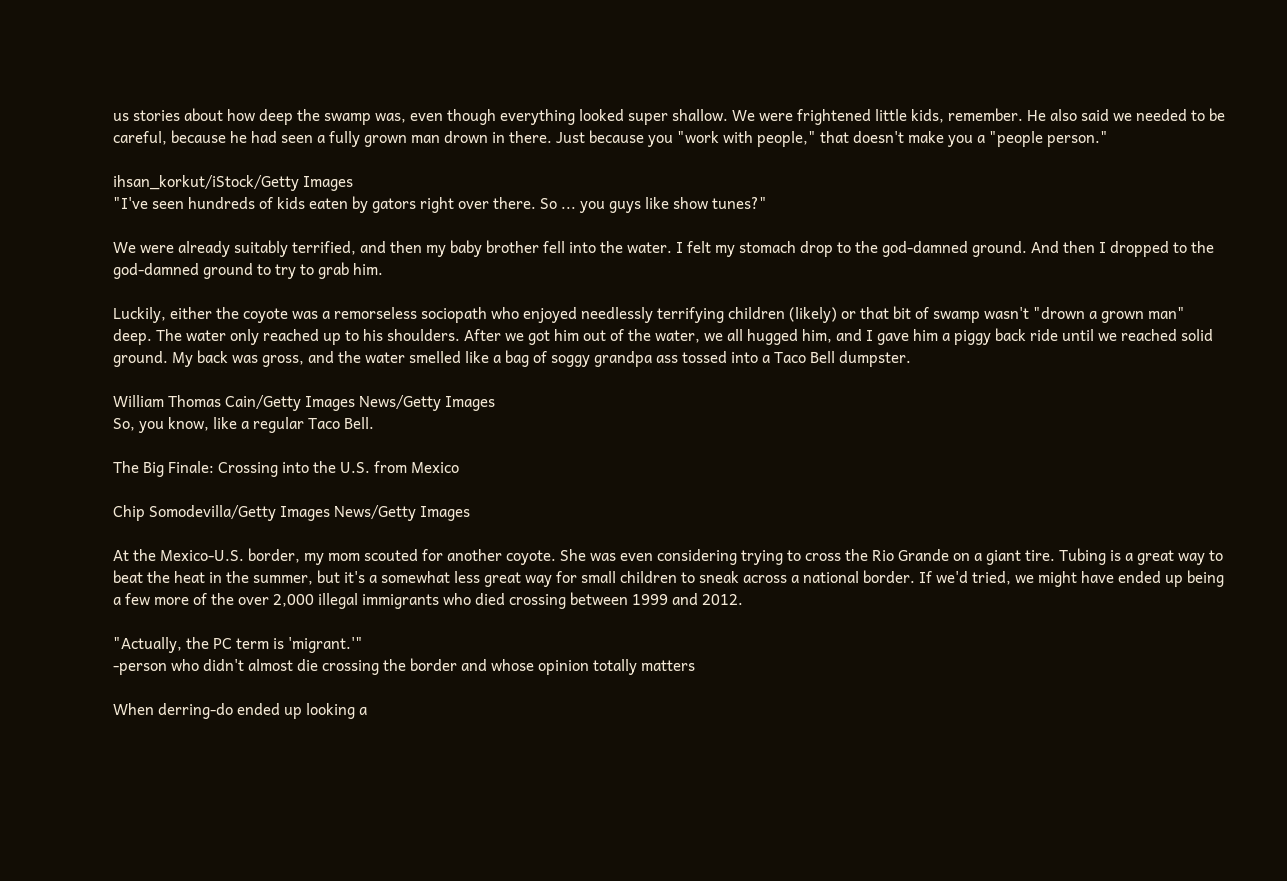us stories about how deep the swamp was, even though everything looked super shallow. We were frightened little kids, remember. He also said we needed to be careful, because he had seen a fully grown man drown in there. Just because you "work with people," that doesn't make you a "people person."

ihsan_korkut/iStock/Getty Images
"I've seen hundreds of kids eaten by gators right over there. So ... you guys like show tunes?"

We were already suitably terrified, and then my baby brother fell into the water. I felt my stomach drop to the god-damned ground. And then I dropped to the god-damned ground to try to grab him.

Luckily, either the coyote was a remorseless sociopath who enjoyed needlessly terrifying children (likely) or that bit of swamp wasn't "drown a grown man" deep. The water only reached up to his shoulders. After we got him out of the water, we all hugged him, and I gave him a piggy back ride until we reached solid ground. My back was gross, and the water smelled like a bag of soggy grandpa ass tossed into a Taco Bell dumpster.

William Thomas Cain/Getty Images News/Getty Images
So, you know, like a regular Taco Bell.

The Big Finale: Crossing into the U.S. from Mexico

Chip Somodevilla/Getty Images News/Getty Images

At the Mexico-U.S. border, my mom scouted for another coyote. She was even considering trying to cross the Rio Grande on a giant tire. Tubing is a great way to beat the heat in the summer, but it's a somewhat less great way for small children to sneak across a national border. If we'd tried, we might have ended up being a few more of the over 2,000 illegal immigrants who died crossing between 1999 and 2012.

"Actually, the PC term is 'migrant.'"
-person who didn't almost die crossing the border and whose opinion totally matters

When derring-do ended up looking a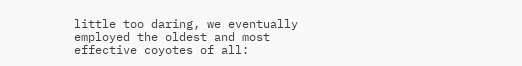little too daring, we eventually employed the oldest and most effective coyotes of all: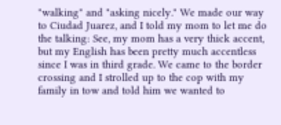"walking" and "asking nicely." We made our way to Ciudad Juarez, and I told my mom to let me do the talking: See, my mom has a very thick accent, but my English has been pretty much accentless since I was in third grade. We came to the border crossing and I strolled up to the cop with my family in tow and told him we wanted to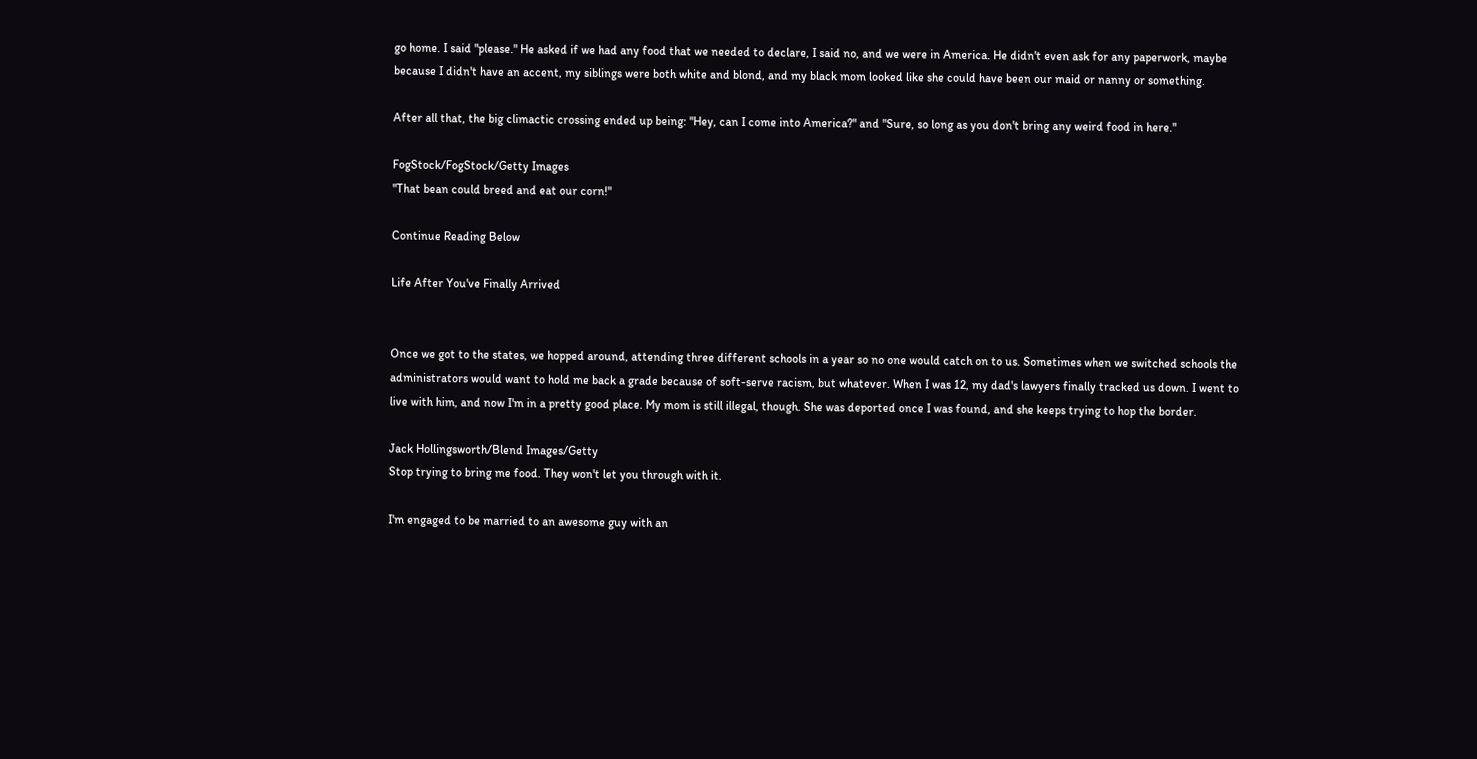go home. I said "please." He asked if we had any food that we needed to declare, I said no, and we were in America. He didn't even ask for any paperwork, maybe because I didn't have an accent, my siblings were both white and blond, and my black mom looked like she could have been our maid or nanny or something.

After all that, the big climactic crossing ended up being: "Hey, can I come into America?" and "Sure, so long as you don't bring any weird food in here."

FogStock/FogStock/Getty Images
"That bean could breed and eat our corn!"

Continue Reading Below

Life After You've Finally Arrived


Once we got to the states, we hopped around, attending three different schools in a year so no one would catch on to us. Sometimes when we switched schools the administrators would want to hold me back a grade because of soft-serve racism, but whatever. When I was 12, my dad's lawyers finally tracked us down. I went to live with him, and now I'm in a pretty good place. My mom is still illegal, though. She was deported once I was found, and she keeps trying to hop the border.

Jack Hollingsworth/Blend Images/Getty
Stop trying to bring me food. They won't let you through with it.

I'm engaged to be married to an awesome guy with an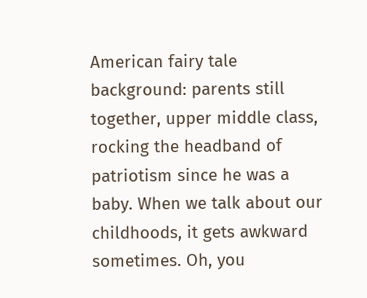American fairy tale background: parents still together, upper middle class, rocking the headband of patriotism since he was a baby. When we talk about our childhoods, it gets awkward sometimes. Oh, you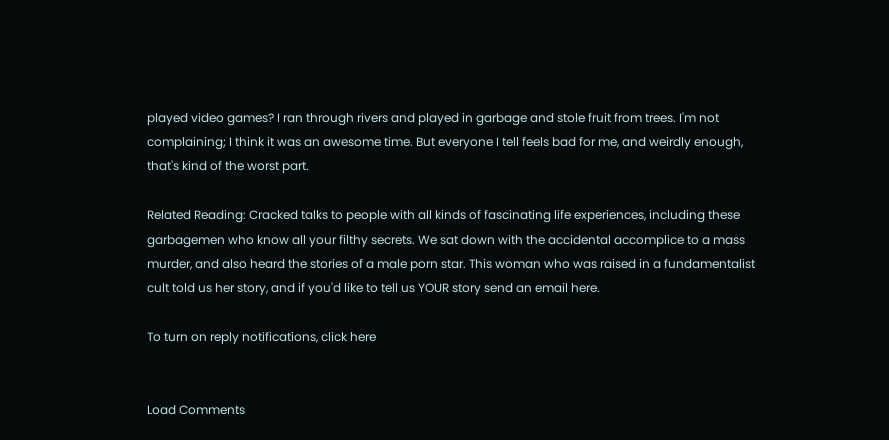played video games? I ran through rivers and played in garbage and stole fruit from trees. I'm not complaining; I think it was an awesome time. But everyone I tell feels bad for me, and weirdly enough, that's kind of the worst part.

Related Reading: Cracked talks to people with all kinds of fascinating life experiences, including these garbagemen who know all your filthy secrets. We sat down with the accidental accomplice to a mass murder, and also heard the stories of a male porn star. This woman who was raised in a fundamentalist cult told us her story, and if you'd like to tell us YOUR story send an email here.

To turn on reply notifications, click here


Load Comments